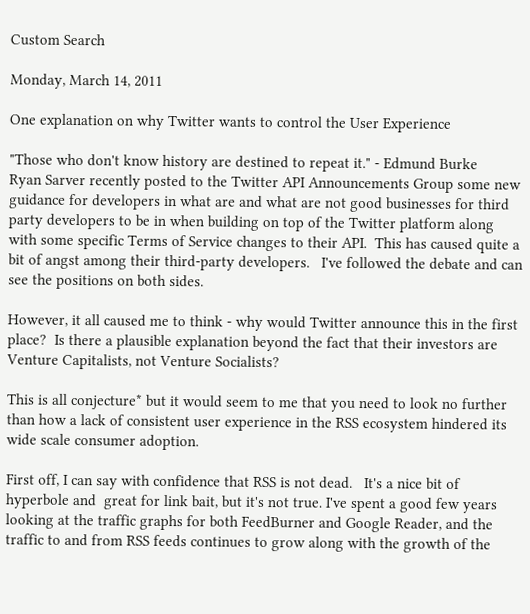Custom Search

Monday, March 14, 2011

One explanation on why Twitter wants to control the User Experience

"Those who don't know history are destined to repeat it." - Edmund Burke
Ryan Sarver recently posted to the Twitter API Announcements Group some new guidance for developers in what are and what are not good businesses for third party developers to be in when building on top of the Twitter platform along with some specific Terms of Service changes to their API.  This has caused quite a bit of angst among their third-party developers.   I've followed the debate and can see the positions on both sides.

However, it all caused me to think - why would Twitter announce this in the first place?  Is there a plausible explanation beyond the fact that their investors are Venture Capitalists, not Venture Socialists?

This is all conjecture* but it would seem to me that you need to look no further than how a lack of consistent user experience in the RSS ecosystem hindered its wide scale consumer adoption.

First off, I can say with confidence that RSS is not dead.   It's a nice bit of hyperbole and  great for link bait, but it's not true. I've spent a good few years looking at the traffic graphs for both FeedBurner and Google Reader, and the traffic to and from RSS feeds continues to grow along with the growth of the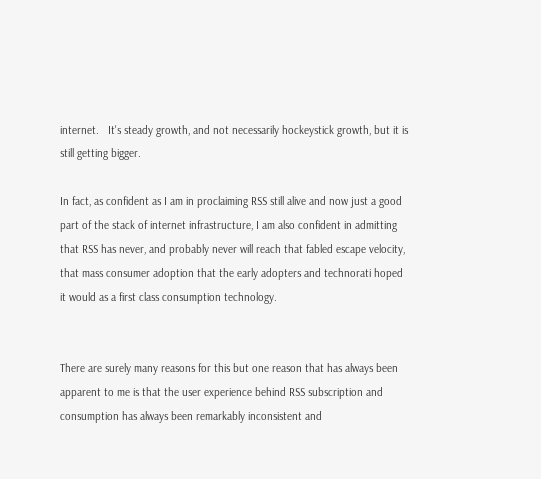internet.   It's steady growth, and not necessarily hockeystick growth, but it is still getting bigger.

In fact, as confident as I am in proclaiming RSS still alive and now just a good part of the stack of internet infrastructure, I am also confident in admitting that RSS has never, and probably never will reach that fabled escape velocity, that mass consumer adoption that the early adopters and technorati hoped it would as a first class consumption technology.


There are surely many reasons for this but one reason that has always been apparent to me is that the user experience behind RSS subscription and consumption has always been remarkably inconsistent and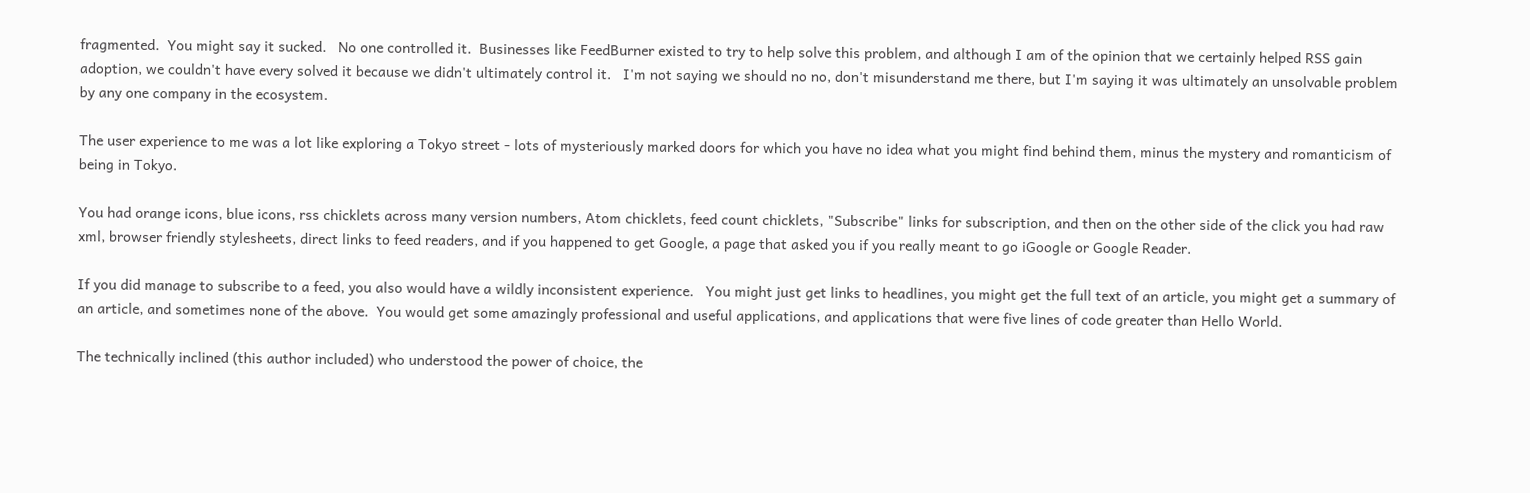fragmented.  You might say it sucked.   No one controlled it.  Businesses like FeedBurner existed to try to help solve this problem, and although I am of the opinion that we certainly helped RSS gain adoption, we couldn't have every solved it because we didn't ultimately control it.   I'm not saying we should no no, don't misunderstand me there, but I'm saying it was ultimately an unsolvable problem by any one company in the ecosystem.

The user experience to me was a lot like exploring a Tokyo street - lots of mysteriously marked doors for which you have no idea what you might find behind them, minus the mystery and romanticism of being in Tokyo.

You had orange icons, blue icons, rss chicklets across many version numbers, Atom chicklets, feed count chicklets, "Subscribe" links for subscription, and then on the other side of the click you had raw xml, browser friendly stylesheets, direct links to feed readers, and if you happened to get Google, a page that asked you if you really meant to go iGoogle or Google Reader.

If you did manage to subscribe to a feed, you also would have a wildly inconsistent experience.   You might just get links to headlines, you might get the full text of an article, you might get a summary of an article, and sometimes none of the above.  You would get some amazingly professional and useful applications, and applications that were five lines of code greater than Hello World.

The technically inclined (this author included) who understood the power of choice, the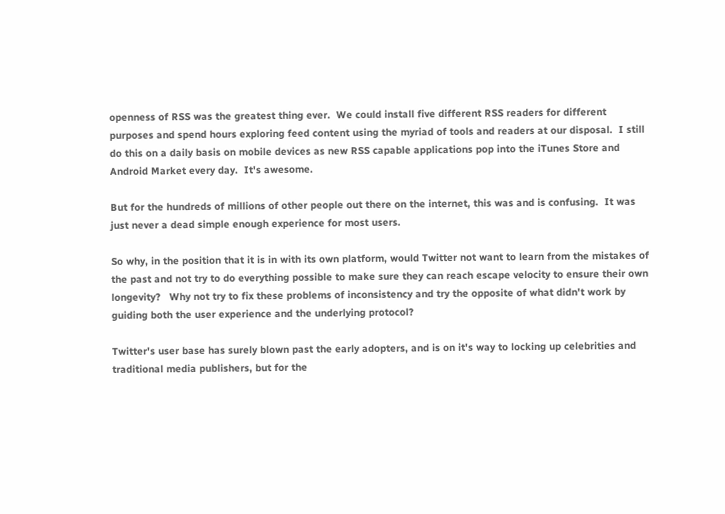openness of RSS was the greatest thing ever.  We could install five different RSS readers for different purposes and spend hours exploring feed content using the myriad of tools and readers at our disposal.  I still do this on a daily basis on mobile devices as new RSS capable applications pop into the iTunes Store and Android Market every day.  It's awesome.

But for the hundreds of millions of other people out there on the internet, this was and is confusing.  It was just never a dead simple enough experience for most users.

So why, in the position that it is in with its own platform, would Twitter not want to learn from the mistakes of the past and not try to do everything possible to make sure they can reach escape velocity to ensure their own longevity?   Why not try to fix these problems of inconsistency and try the opposite of what didn't work by guiding both the user experience and the underlying protocol?

Twitter's user base has surely blown past the early adopters, and is on it's way to locking up celebrities and traditional media publishers, but for the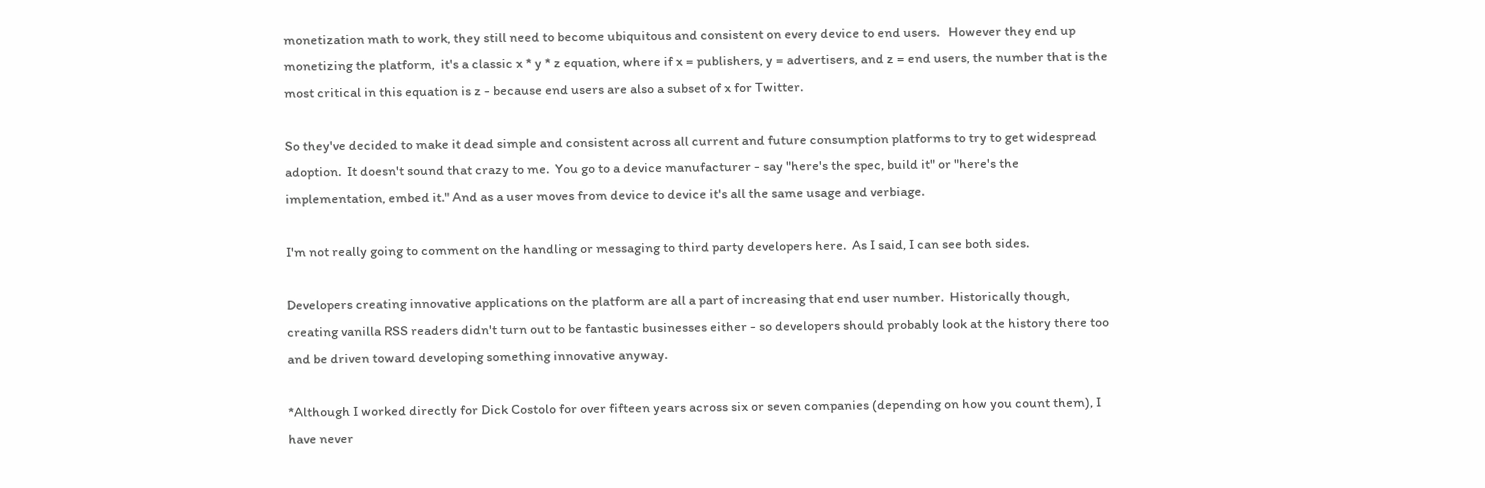monetization math to work, they still need to become ubiquitous and consistent on every device to end users.   However they end up monetizing the platform,  it's a classic x * y * z equation, where if x = publishers, y = advertisers, and z = end users, the number that is the most critical in this equation is z - because end users are also a subset of x for Twitter.

So they've decided to make it dead simple and consistent across all current and future consumption platforms to try to get widespread adoption.  It doesn't sound that crazy to me.  You go to a device manufacturer - say "here's the spec, build it" or "here's the implementation, embed it." And as a user moves from device to device it's all the same usage and verbiage.

I'm not really going to comment on the handling or messaging to third party developers here.  As I said, I can see both sides.

Developers creating innovative applications on the platform are all a part of increasing that end user number.  Historically though, creating vanilla RSS readers didn't turn out to be fantastic businesses either - so developers should probably look at the history there too and be driven toward developing something innovative anyway.

*Although I worked directly for Dick Costolo for over fifteen years across six or seven companies (depending on how you count them), I have never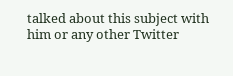talked about this subject with him or any other Twitter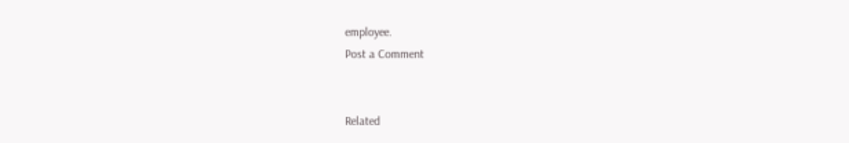employee.
Post a Comment


Related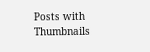Posts with Thumbnails